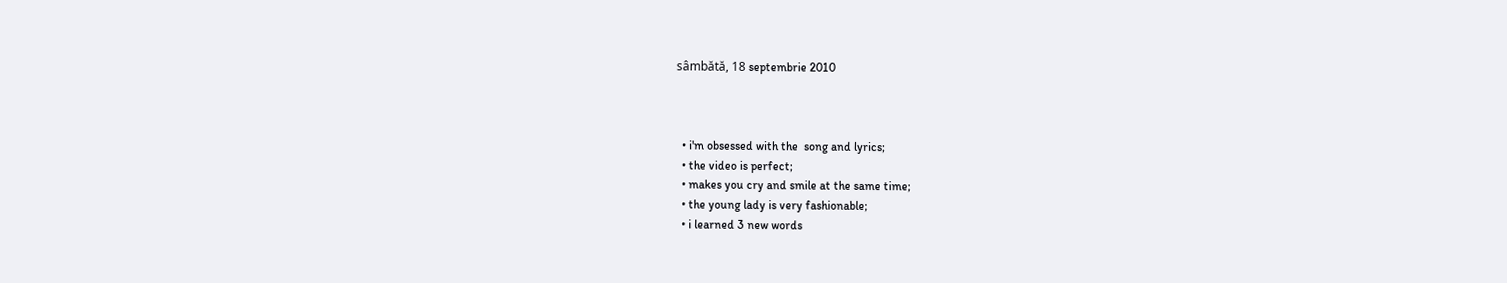sâmbătă, 18 septembrie 2010



  • i'm obsessed with the  song and lyrics;
  • the video is perfect;
  • makes you cry and smile at the same time;
  • the young lady is very fashionable;
  • i learned 3 new words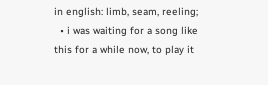in english: limb, seam, reeling;
  • i was waiting for a song like this for a while now, to play it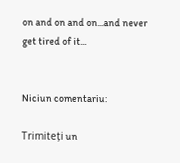on and on and on...and never get tired of it...


Niciun comentariu:

Trimiteți un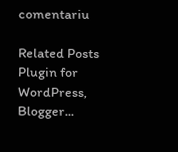comentariu

Related Posts Plugin for WordPress, Blogger...